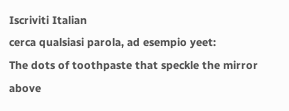Iscriviti Italian
cerca qualsiasi parola, ad esempio yeet:
The dots of toothpaste that speckle the mirror above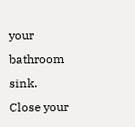your bathroom sink.
Close your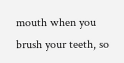mouth when you brush your teeth, so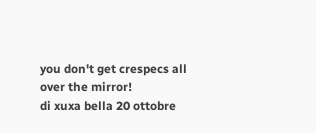you don't get crespecs all over the mirror!
di xuxa bella 20 ottobre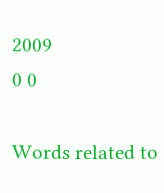2009
0 0

Words related to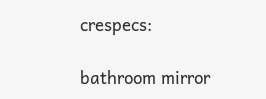crespecs:

bathroom mirror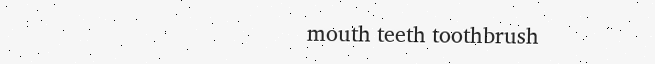mouth teeth toothbrush